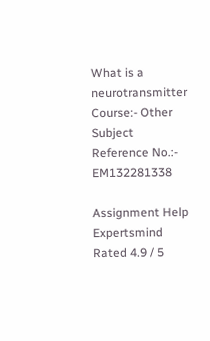What is a neurotransmitter
Course:- Other Subject
Reference No.:- EM132281338

Assignment Help
Expertsmind Rated 4.9 / 5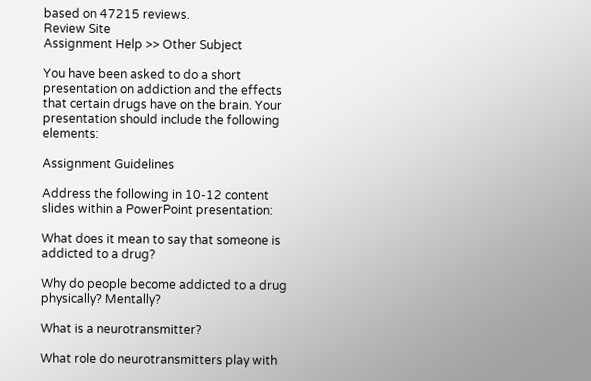based on 47215 reviews.
Review Site
Assignment Help >> Other Subject

You have been asked to do a short presentation on addiction and the effects that certain drugs have on the brain. Your presentation should include the following elements:

Assignment Guidelines

Address the following in 10-12 content slides within a PowerPoint presentation:

What does it mean to say that someone is addicted to a drug?

Why do people become addicted to a drug physically? Mentally?

What is a neurotransmitter?

What role do neurotransmitters play with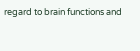regard to brain functions and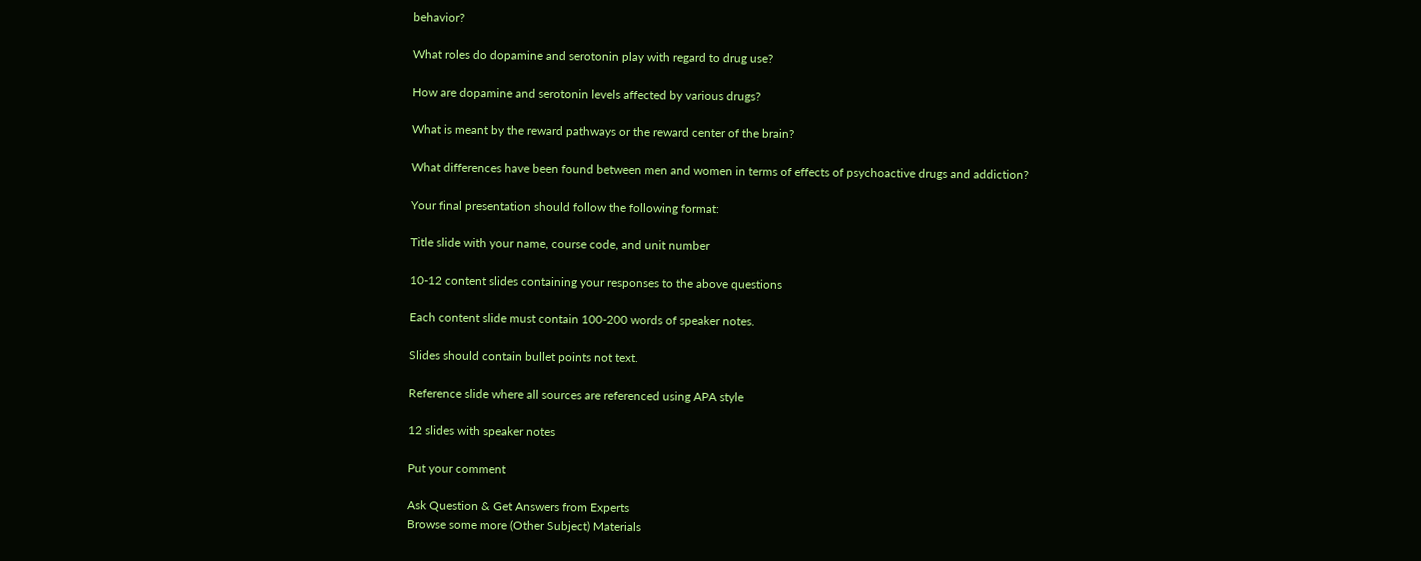behavior?

What roles do dopamine and serotonin play with regard to drug use?

How are dopamine and serotonin levels affected by various drugs?

What is meant by the reward pathways or the reward center of the brain?

What differences have been found between men and women in terms of effects of psychoactive drugs and addiction?

Your final presentation should follow the following format:

Title slide with your name, course code, and unit number

10-12 content slides containing your responses to the above questions

Each content slide must contain 100-200 words of speaker notes.

Slides should contain bullet points not text.

Reference slide where all sources are referenced using APA style

12 slides with speaker notes

Put your comment

Ask Question & Get Answers from Experts
Browse some more (Other Subject) Materials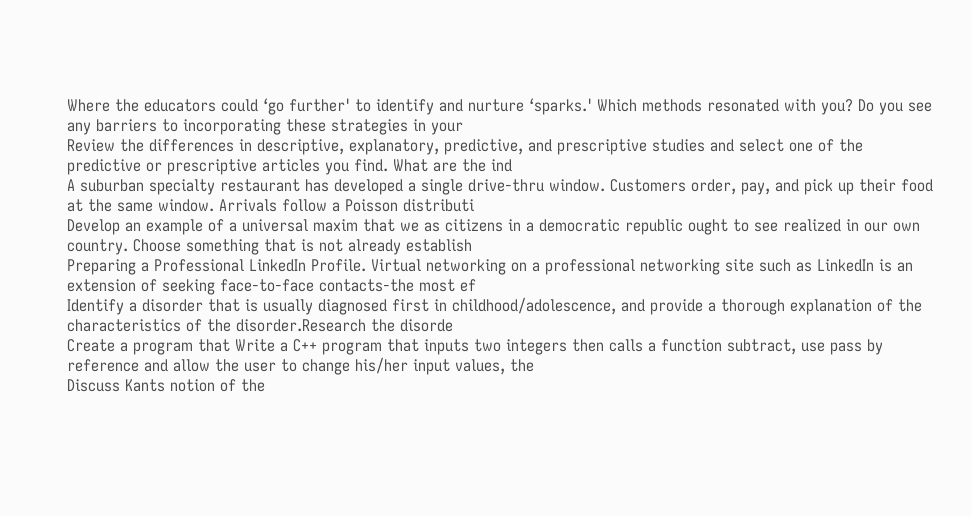Where the educators could ‘go further' to identify and nurture ‘sparks.' Which methods resonated with you? Do you see any barriers to incorporating these strategies in your
Review the differences in descriptive, explanatory, predictive, and prescriptive studies and select one of the predictive or prescriptive articles you find. What are the ind
A suburban specialty restaurant has developed a single drive-thru window. Customers order, pay, and pick up their food at the same window. Arrivals follow a Poisson distributi
Develop an example of a universal maxim that we as citizens in a democratic republic ought to see realized in our own country. Choose something that is not already establish
Preparing a Professional LinkedIn Profile. Virtual networking on a professional networking site such as LinkedIn is an extension of seeking face-to-face contacts-the most ef
Identify a disorder that is usually diagnosed first in childhood/adolescence, and provide a thorough explanation of the characteristics of the disorder.Research the disorde
Create a program that Write a C++ program that inputs two integers then calls a function subtract, use pass by reference and allow the user to change his/her input values, the
Discuss Kants notion of the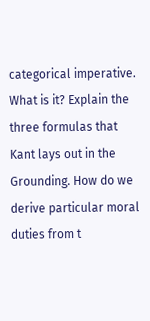categorical imperative. What is it? Explain the three formulas that Kant lays out in the Grounding. How do we derive particular moral duties from t